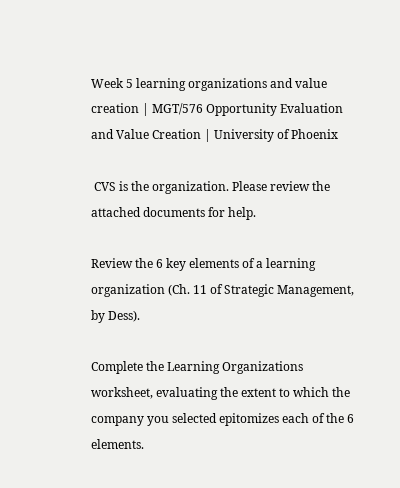Week 5 learning organizations and value creation | MGT/576 Opportunity Evaluation and Value Creation | University of Phoenix

 CVS is the organization. Please review the attached documents for help.

Review the 6 key elements of a learning organization (Ch. 11 of Strategic Management, by Dess).

Complete the Learning Organizations worksheet, evaluating the extent to which the company you selected epitomizes each of the 6 elements.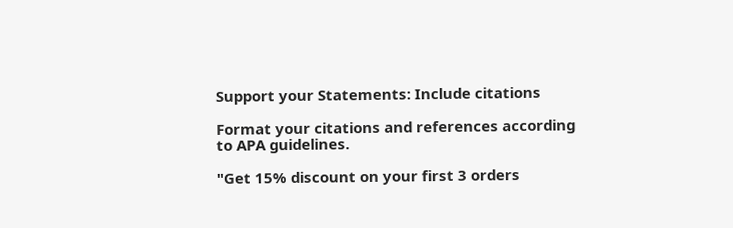Support your Statements: Include citations

Format your citations and references according to APA guidelines.

"Get 15% discount on your first 3 orders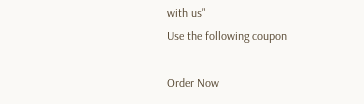with us"
Use the following coupon

Order Now